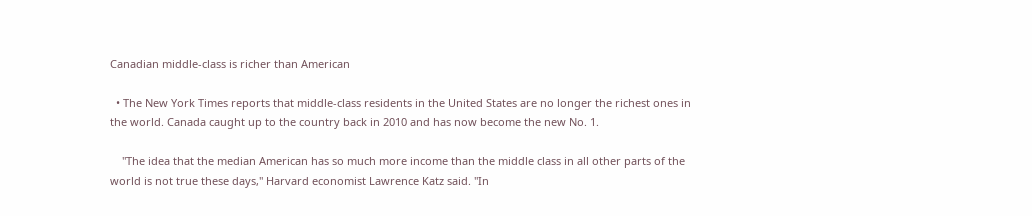Canadian middle-class is richer than American

  • The New York Times reports that middle-class residents in the United States are no longer the richest ones in the world. Canada caught up to the country back in 2010 and has now become the new No. 1.

    "The idea that the median American has so much more income than the middle class in all other parts of the world is not true these days," Harvard economist Lawrence Katz said. "In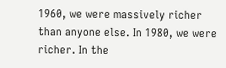1960, we were massively richer than anyone else. In 1980, we were richer. In the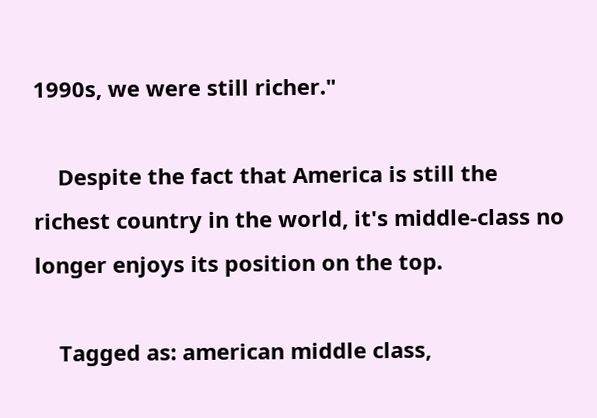1990s, we were still richer."

    Despite the fact that America is still the richest country in the world, it's middle-class no longer enjoys its position on the top.

    Tagged as: american middle class,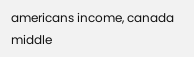americans income, canada middle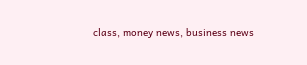class, money news, business news